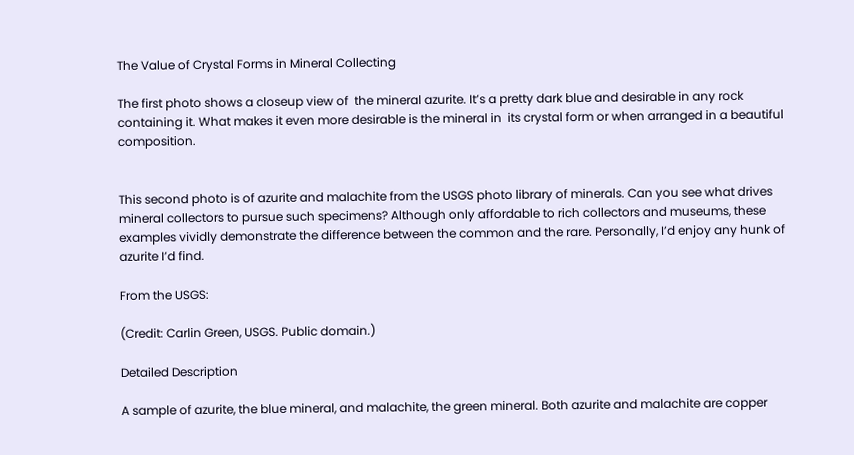The Value of Crystal Forms in Mineral Collecting

The first photo shows a closeup view of  the mineral azurite. It’s a pretty dark blue and desirable in any rock containing it. What makes it even more desirable is the mineral in  its crystal form or when arranged in a beautiful composition.


This second photo is of azurite and malachite from the USGS photo library of minerals. Can you see what drives mineral collectors to pursue such specimens? Although only affordable to rich collectors and museums, these examples vividly demonstrate the difference between the common and the rare. Personally, I’d enjoy any hunk of azurite I’d find.

From the USGS:

(Credit: Carlin Green, USGS. Public domain.)

Detailed Description

A sample of azurite, the blue mineral, and malachite, the green mineral. Both azurite and malachite are copper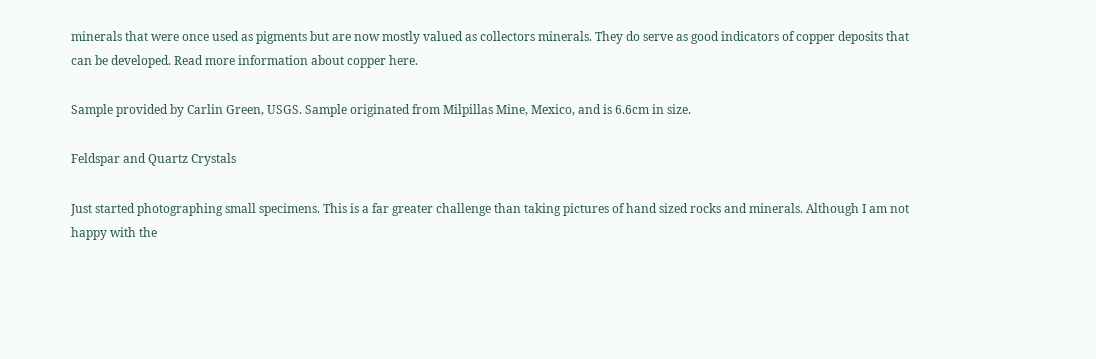minerals that were once used as pigments but are now mostly valued as collectors minerals. They do serve as good indicators of copper deposits that can be developed. Read more information about copper here.

Sample provided by Carlin Green, USGS. Sample originated from Milpillas Mine, Mexico, and is 6.6cm in size.

Feldspar and Quartz Crystals

Just started photographing small specimens. This is a far greater challenge than taking pictures of hand sized rocks and minerals. Although I am not happy with the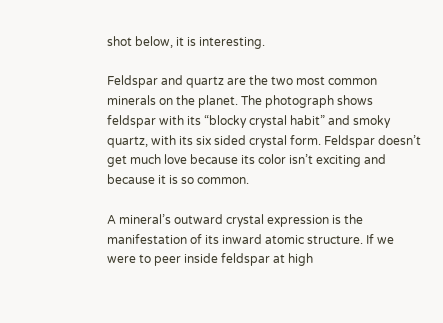shot below, it is interesting.

Feldspar and quartz are the two most common minerals on the planet. The photograph shows feldspar with its “blocky crystal habit” and smoky quartz, with its six sided crystal form. Feldspar doesn’t get much love because its color isn’t exciting and because it is so common.

A mineral’s outward crystal expression is the manifestation of its inward atomic structure. If we were to peer inside feldspar at high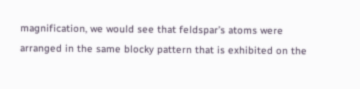magnification, we would see that feldspar’s atoms were arranged in the same blocky pattern that is exhibited on the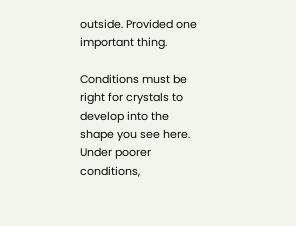outside. Provided one important thing.

Conditions must be right for crystals to develop into the shape you see here. Under poorer conditions,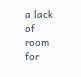a lack of room for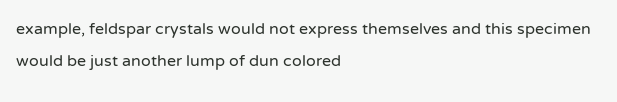example, feldspar crystals would not express themselves and this specimen would be just another lump of dun colored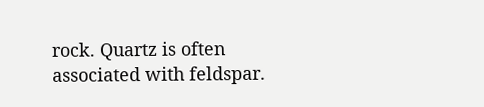rock. Quartz is often associated with feldspar.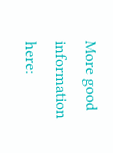More good information here: